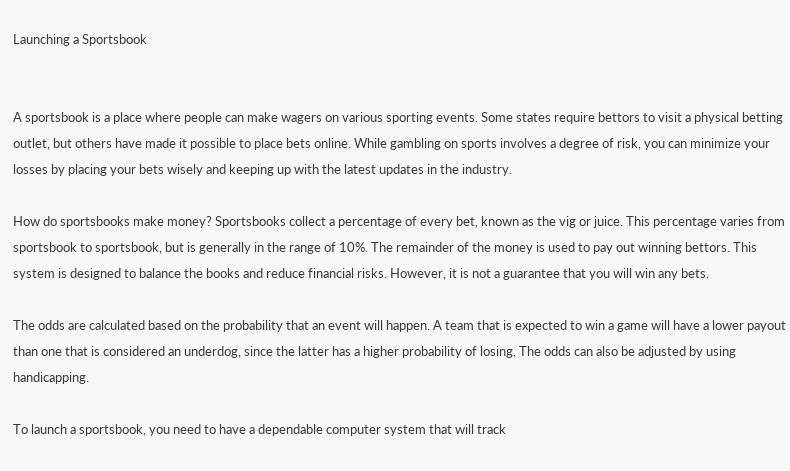Launching a Sportsbook


A sportsbook is a place where people can make wagers on various sporting events. Some states require bettors to visit a physical betting outlet, but others have made it possible to place bets online. While gambling on sports involves a degree of risk, you can minimize your losses by placing your bets wisely and keeping up with the latest updates in the industry.

How do sportsbooks make money? Sportsbooks collect a percentage of every bet, known as the vig or juice. This percentage varies from sportsbook to sportsbook, but is generally in the range of 10%. The remainder of the money is used to pay out winning bettors. This system is designed to balance the books and reduce financial risks. However, it is not a guarantee that you will win any bets.

The odds are calculated based on the probability that an event will happen. A team that is expected to win a game will have a lower payout than one that is considered an underdog, since the latter has a higher probability of losing. The odds can also be adjusted by using handicapping.

To launch a sportsbook, you need to have a dependable computer system that will track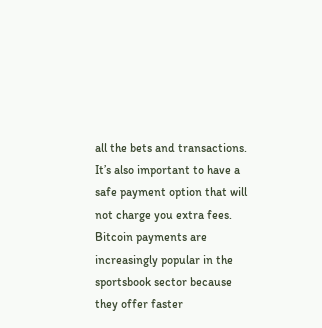all the bets and transactions. It’s also important to have a safe payment option that will not charge you extra fees. Bitcoin payments are increasingly popular in the sportsbook sector because they offer faster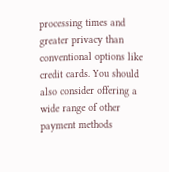processing times and greater privacy than conventional options like credit cards. You should also consider offering a wide range of other payment methods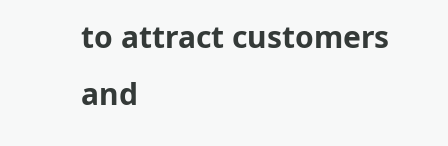to attract customers and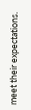meet their expectations.